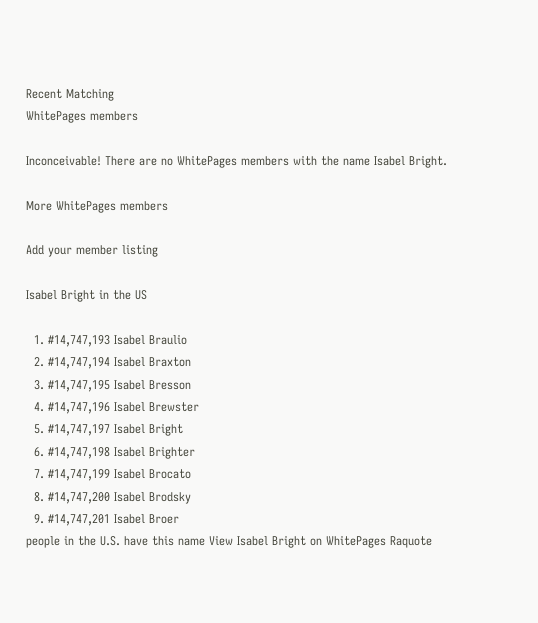Recent Matching
WhitePages members

Inconceivable! There are no WhitePages members with the name Isabel Bright.

More WhitePages members

Add your member listing

Isabel Bright in the US

  1. #14,747,193 Isabel Braulio
  2. #14,747,194 Isabel Braxton
  3. #14,747,195 Isabel Bresson
  4. #14,747,196 Isabel Brewster
  5. #14,747,197 Isabel Bright
  6. #14,747,198 Isabel Brighter
  7. #14,747,199 Isabel Brocato
  8. #14,747,200 Isabel Brodsky
  9. #14,747,201 Isabel Broer
people in the U.S. have this name View Isabel Bright on WhitePages Raquote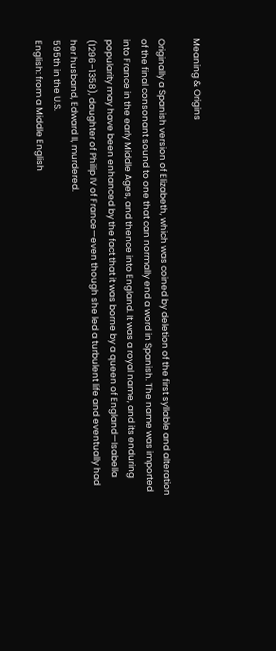Meaning & Origins

Originally a Spanish version of Elizabeth, which was coined by deletion of the first syllable and alteration of the final consonant sound to one that can normally end a word in Spanish. The name was imported into France in the early Middle Ages, and thence into England. It was a royal name, and its enduring popularity may have been enhanced by the fact that it was borne by a queen of England—Isabella (1296–1358), daughter of Philip IV of France—even though she led a turbulent life and eventually had her husband, Edward II, murdered.
595th in the U.S.
English: from a Middle English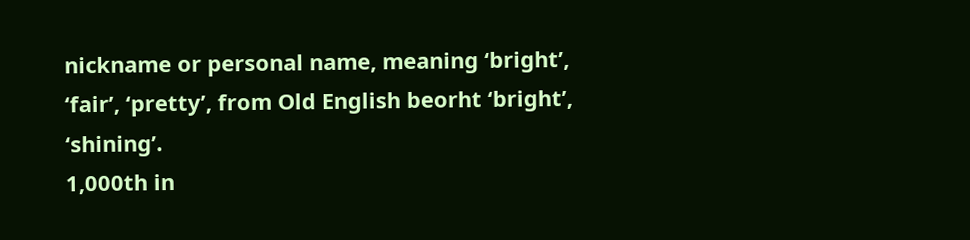nickname or personal name, meaning ‘bright’, ‘fair’, ‘pretty’, from Old English beorht ‘bright’, ‘shining’.
1,000th in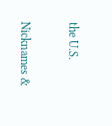the U.S.

Nicknames &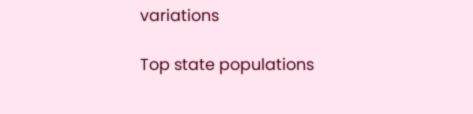variations

Top state populations